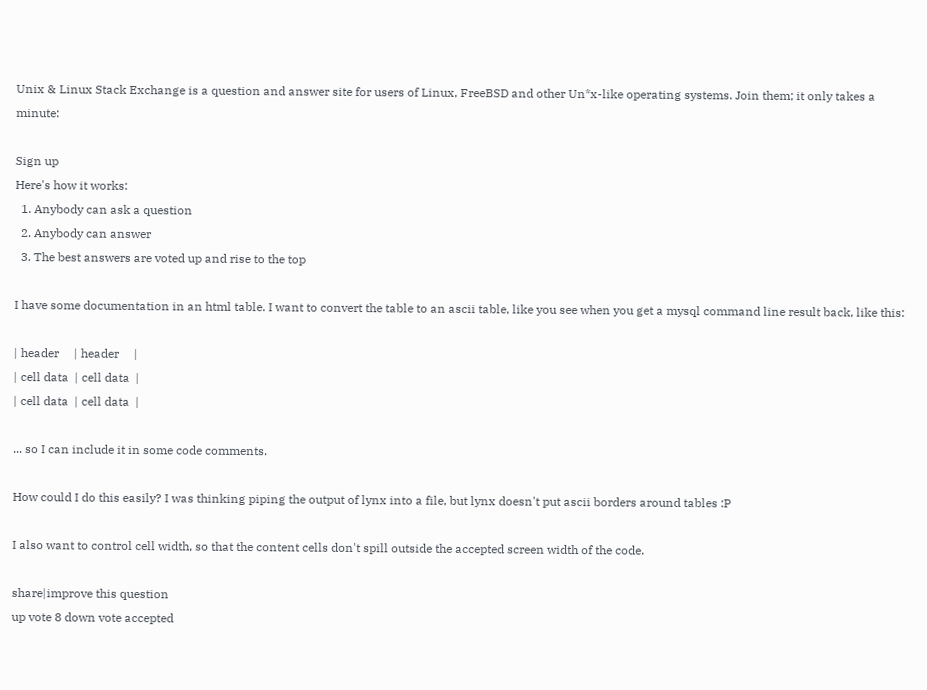Unix & Linux Stack Exchange is a question and answer site for users of Linux, FreeBSD and other Un*x-like operating systems. Join them; it only takes a minute:

Sign up
Here's how it works:
  1. Anybody can ask a question
  2. Anybody can answer
  3. The best answers are voted up and rise to the top

I have some documentation in an html table. I want to convert the table to an ascii table, like you see when you get a mysql command line result back, like this:

| header     | header     |
| cell data  | cell data  |
| cell data  | cell data  |

... so I can include it in some code comments.

How could I do this easily? I was thinking piping the output of lynx into a file, but lynx doesn't put ascii borders around tables :P

I also want to control cell width, so that the content cells don't spill outside the accepted screen width of the code.

share|improve this question
up vote 8 down vote accepted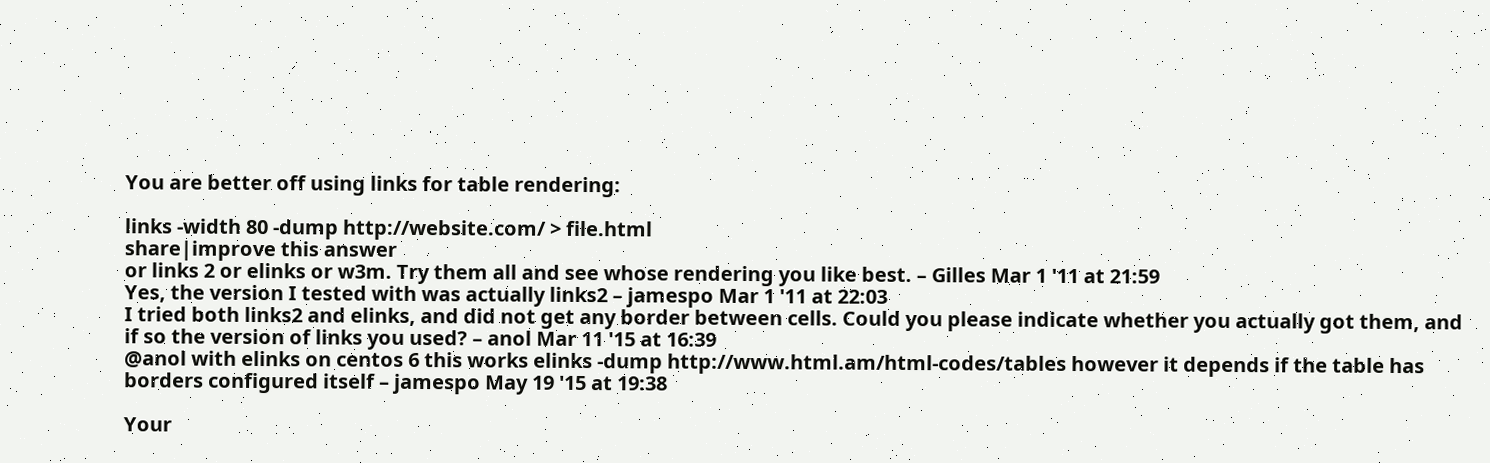You are better off using links for table rendering:

links -width 80 -dump http://website.com/ > file.html
share|improve this answer
or links 2 or elinks or w3m. Try them all and see whose rendering you like best. – Gilles Mar 1 '11 at 21:59
Yes, the version I tested with was actually links2 – jamespo Mar 1 '11 at 22:03
I tried both links2 and elinks, and did not get any border between cells. Could you please indicate whether you actually got them, and if so the version of links you used? – anol Mar 11 '15 at 16:39
@anol with elinks on centos 6 this works elinks -dump http://www.html.am/html-codes/tables however it depends if the table has borders configured itself – jamespo May 19 '15 at 19:38

Your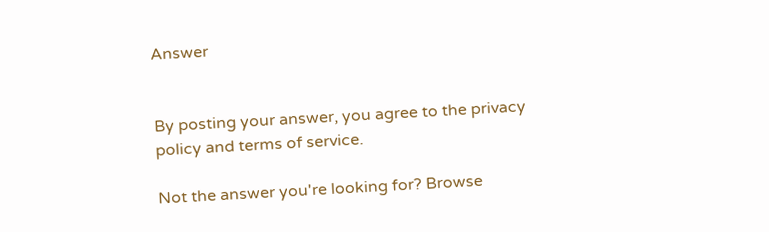Answer


By posting your answer, you agree to the privacy policy and terms of service.

Not the answer you're looking for? Browse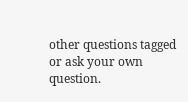other questions tagged or ask your own question.